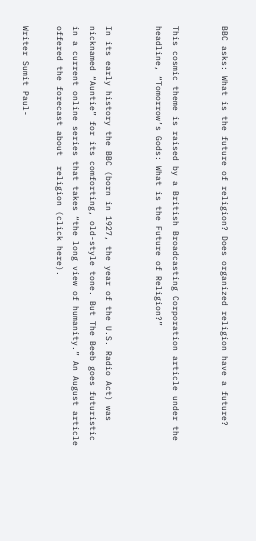BBC asks: What is the future of religion? Does organized religion have a future?


This cosmic theme is raised by a British Broadcasting Corporation article under the headline, “Tomorrow’s Gods: What is the Future of Religion?”


In its early history the BBC (born in 1927, the year of the U.S. Radio Act) was nicknamed “Auntie” for its comforting, old-style tone. But The Beeb goes futuristic in a current online series that takes “the long view of humanity.” An August article offered the forecast about  religion (click here).

Writer Sumit Paul-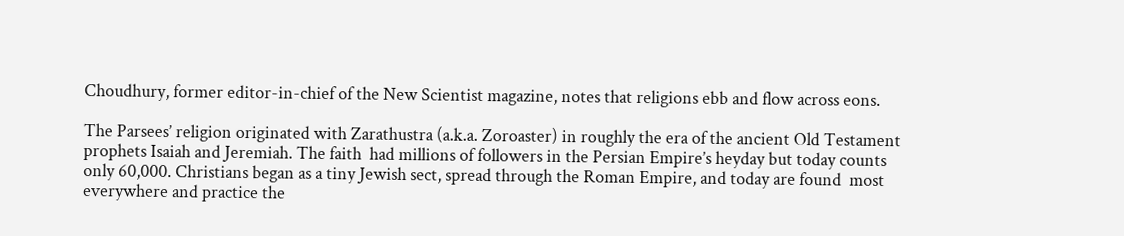Choudhury, former editor-in-chief of the New Scientist magazine, notes that religions ebb and flow across eons.

The Parsees’ religion originated with Zarathustra (a.k.a. Zoroaster) in roughly the era of the ancient Old Testament prophets Isaiah and Jeremiah. The faith  had millions of followers in the Persian Empire’s heyday but today counts only 60,000. Christians began as a tiny Jewish sect, spread through the Roman Empire, and today are found  most everywhere and practice the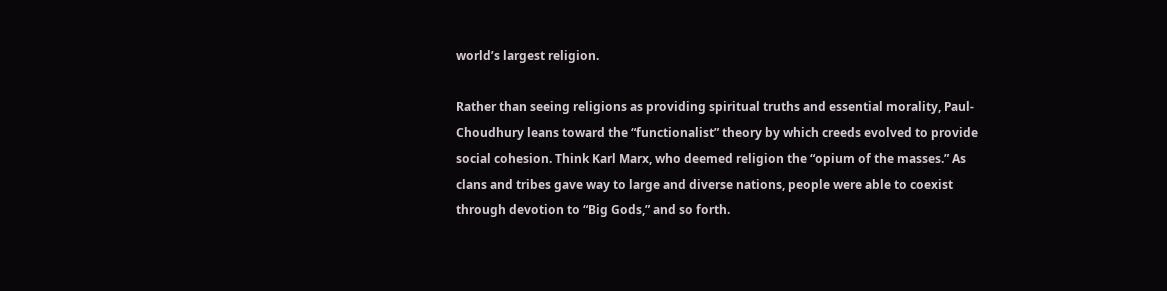world’s largest religion.

Rather than seeing religions as providing spiritual truths and essential morality, Paul-Choudhury leans toward the “functionalist” theory by which creeds evolved to provide social cohesion. Think Karl Marx, who deemed religion the “opium of the masses.” As clans and tribes gave way to large and diverse nations, people were able to coexist through devotion to “Big Gods,” and so forth.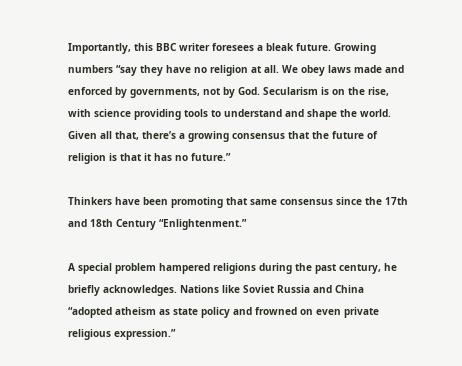Importantly, this BBC writer foresees a bleak future. Growing numbers “say they have no religion at all. We obey laws made and enforced by governments, not by God. Secularism is on the rise, with science providing tools to understand and shape the world. Given all that, there’s a growing consensus that the future of religion is that it has no future.”

Thinkers have been promoting that same consensus since the 17th and 18th Century “Enlightenment.”

A special problem hampered religions during the past century, he briefly acknowledges. Nations like Soviet Russia and China “adopted atheism as state policy and frowned on even private religious expression.”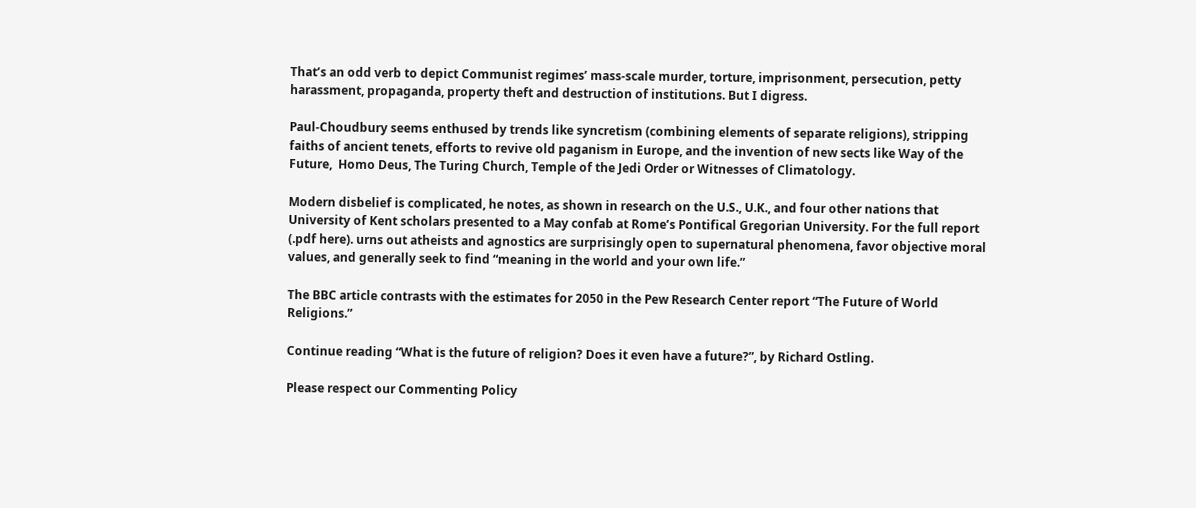That’s an odd verb to depict Communist regimes’ mass-scale murder, torture, imprisonment, persecution, petty harassment, propaganda, property theft and destruction of institutions. But I digress.

Paul-Choudbury seems enthused by trends like syncretism (combining elements of separate religions), stripping faiths of ancient tenets, efforts to revive old paganism in Europe, and the invention of new sects like Way of the Future,  Homo Deus, The Turing Church, Temple of the Jedi Order or Witnesses of Climatology.

Modern disbelief is complicated, he notes, as shown in research on the U.S., U.K., and four other nations that University of Kent scholars presented to a May confab at Rome’s Pontifical Gregorian University. For the full report (.pdf here). urns out atheists and agnostics are surprisingly open to supernatural phenomena, favor objective moral values, and generally seek to find “meaning in the world and your own life.”

The BBC article contrasts with the estimates for 2050 in the Pew Research Center report “The Future of World Religions.”

Continue reading “What is the future of religion? Does it even have a future?”, by Richard Ostling.

Please respect our Commenting Policy